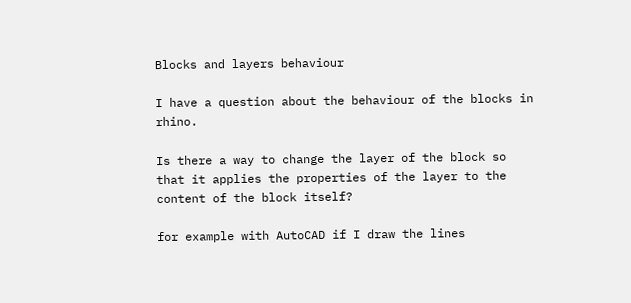Blocks and layers behaviour

I have a question about the behaviour of the blocks in rhino.

Is there a way to change the layer of the block so that it applies the properties of the layer to the content of the block itself?

for example with AutoCAD if I draw the lines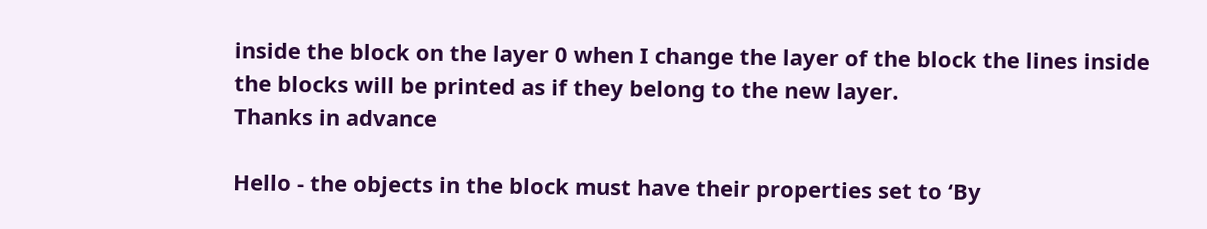inside the block on the layer 0 when I change the layer of the block the lines inside the blocks will be printed as if they belong to the new layer.
Thanks in advance

Hello - the objects in the block must have their properties set to ‘By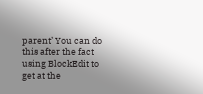parent’ You can do this after the fact using BlockEdit to get at the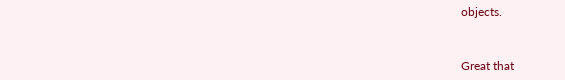objects.


Great that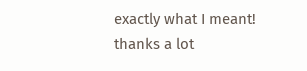exactly what I meant! thanks a lot